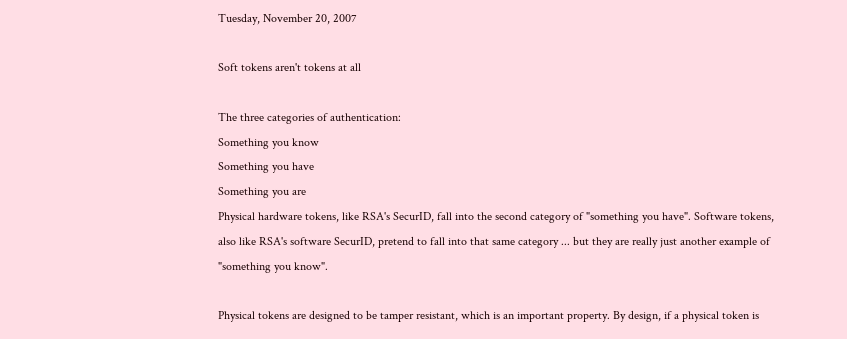Tuesday, November 20, 2007

Soft tokens aren't tokens at all

The three categories of authentication:
Something you know
Something you have
Something you are
Physical hardware tokens, like RSA's SecurID, fall into the second category of "something you have". Software tokens, also like RSA's software SecurID, pretend to fall into that same category ... but they are really just another example of "something you know".

Physical tokens are designed to be tamper resistant, which is an important property. By design, if a physical token is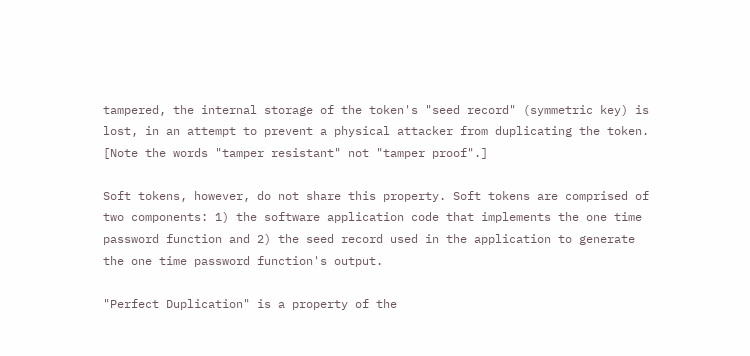tampered, the internal storage of the token's "seed record" (symmetric key) is lost, in an attempt to prevent a physical attacker from duplicating the token. [Note the words "tamper resistant" not "tamper proof".]

Soft tokens, however, do not share this property. Soft tokens are comprised of two components: 1) the software application code that implements the one time password function and 2) the seed record used in the application to generate the one time password function's output.

"Perfect Duplication" is a property of the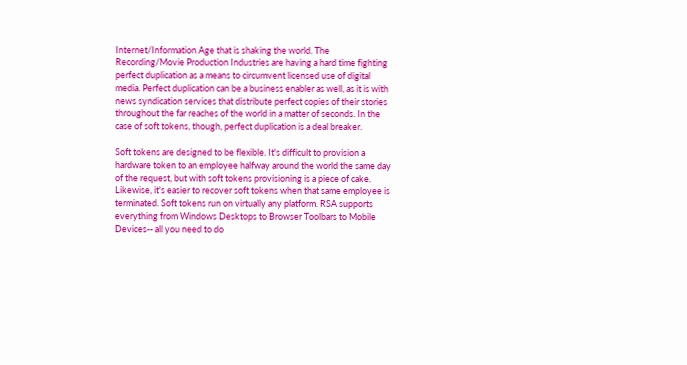Internet/Information Age that is shaking the world. The Recording/Movie Production Industries are having a hard time fighting perfect duplication as a means to circumvent licensed use of digital media. Perfect duplication can be a business enabler as well, as it is with news syndication services that distribute perfect copies of their stories throughout the far reaches of the world in a matter of seconds. In the case of soft tokens, though, perfect duplication is a deal breaker.

Soft tokens are designed to be flexible. It's difficult to provision a hardware token to an employee halfway around the world the same day of the request, but with soft tokens provisioning is a piece of cake. Likewise, it's easier to recover soft tokens when that same employee is terminated. Soft tokens run on virtually any platform. RSA supports everything from Windows Desktops to Browser Toolbars to Mobile Devices-- all you need to do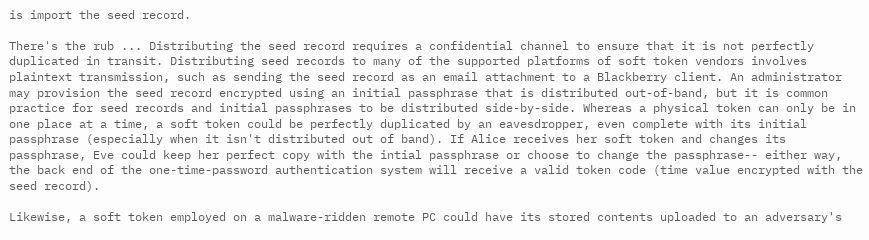is import the seed record.

There's the rub ... Distributing the seed record requires a confidential channel to ensure that it is not perfectly duplicated in transit. Distributing seed records to many of the supported platforms of soft token vendors involves plaintext transmission, such as sending the seed record as an email attachment to a Blackberry client. An administrator may provision the seed record encrypted using an initial passphrase that is distributed out-of-band, but it is common practice for seed records and initial passphrases to be distributed side-by-side. Whereas a physical token can only be in one place at a time, a soft token could be perfectly duplicated by an eavesdropper, even complete with its initial passphrase (especially when it isn't distributed out of band). If Alice receives her soft token and changes its passphrase, Eve could keep her perfect copy with the intial passphrase or choose to change the passphrase-- either way, the back end of the one-time-password authentication system will receive a valid token code (time value encrypted with the seed record).

Likewise, a soft token employed on a malware-ridden remote PC could have its stored contents uploaded to an adversary's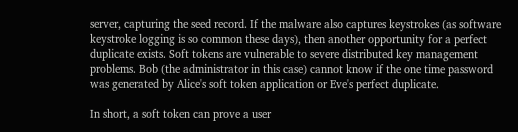server, capturing the seed record. If the malware also captures keystrokes (as software keystroke logging is so common these days), then another opportunity for a perfect duplicate exists. Soft tokens are vulnerable to severe distributed key management problems. Bob (the administrator in this case) cannot know if the one time password was generated by Alice's soft token application or Eve's perfect duplicate.

In short, a soft token can prove a user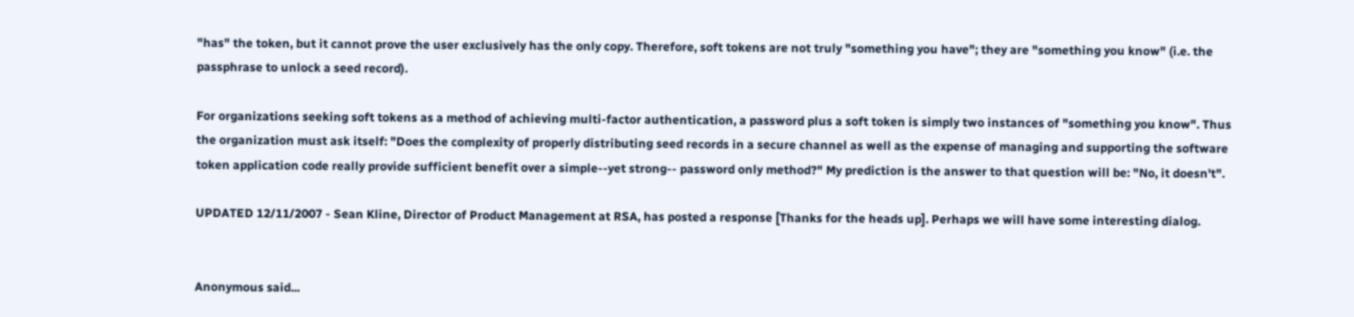"has" the token, but it cannot prove the user exclusively has the only copy. Therefore, soft tokens are not truly "something you have"; they are "something you know" (i.e. the passphrase to unlock a seed record).

For organizations seeking soft tokens as a method of achieving multi-factor authentication, a password plus a soft token is simply two instances of "something you know". Thus the organization must ask itself: "Does the complexity of properly distributing seed records in a secure channel as well as the expense of managing and supporting the software token application code really provide sufficient benefit over a simple--yet strong-- password only method?" My prediction is the answer to that question will be: "No, it doesn't".

UPDATED 12/11/2007 - Sean Kline, Director of Product Management at RSA, has posted a response [Thanks for the heads up]. Perhaps we will have some interesting dialog.


Anonymous said...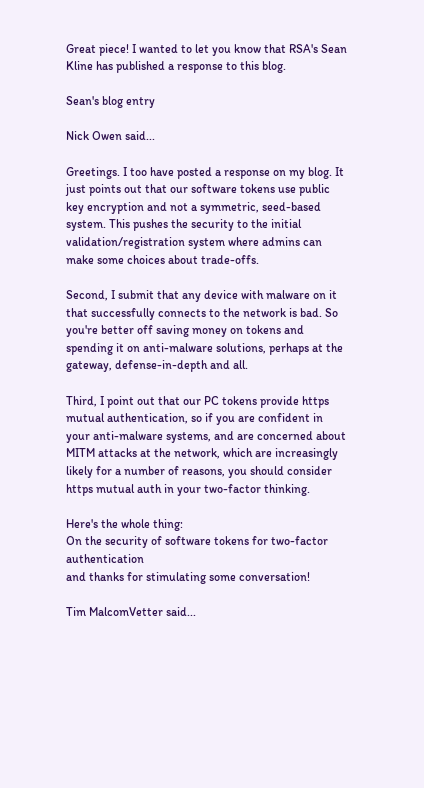Great piece! I wanted to let you know that RSA's Sean Kline has published a response to this blog.

Sean's blog entry

Nick Owen said...

Greetings. I too have posted a response on my blog. It just points out that our software tokens use public key encryption and not a symmetric, seed-based system. This pushes the security to the initial validation/registration system where admins can make some choices about trade-offs.

Second, I submit that any device with malware on it that successfully connects to the network is bad. So you're better off saving money on tokens and spending it on anti-malware solutions, perhaps at the gateway, defense-in-depth and all.

Third, I point out that our PC tokens provide https mutual authentication, so if you are confident in your anti-malware systems, and are concerned about MITM attacks at the network, which are increasingly likely for a number of reasons, you should consider https mutual auth in your two-factor thinking.

Here's the whole thing:
On the security of software tokens for two-factor authentication
and thanks for stimulating some conversation!

Tim MalcomVetter said...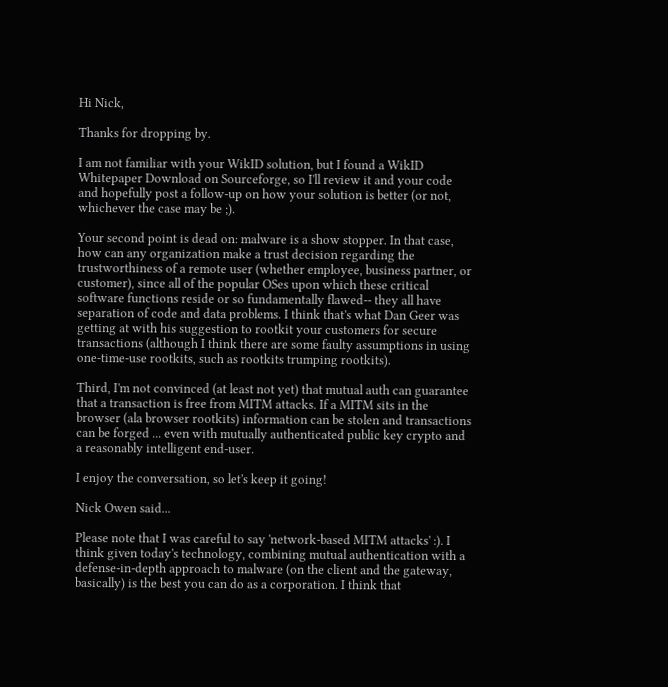Hi Nick,

Thanks for dropping by.

I am not familiar with your WikID solution, but I found a WikID Whitepaper Download on Sourceforge, so I'll review it and your code and hopefully post a follow-up on how your solution is better (or not, whichever the case may be ;).

Your second point is dead on: malware is a show stopper. In that case, how can any organization make a trust decision regarding the trustworthiness of a remote user (whether employee, business partner, or customer), since all of the popular OSes upon which these critical software functions reside or so fundamentally flawed-- they all have separation of code and data problems. I think that's what Dan Geer was getting at with his suggestion to rootkit your customers for secure transactions (although I think there are some faulty assumptions in using one-time-use rootkits, such as rootkits trumping rootkits).

Third, I'm not convinced (at least not yet) that mutual auth can guarantee that a transaction is free from MITM attacks. If a MITM sits in the browser (ala browser rootkits) information can be stolen and transactions can be forged ... even with mutually authenticated public key crypto and a reasonably intelligent end-user.

I enjoy the conversation, so let's keep it going!

Nick Owen said...

Please note that I was careful to say 'network-based MITM attacks' :). I think given today's technology, combining mutual authentication with a defense-in-depth approach to malware (on the client and the gateway, basically) is the best you can do as a corporation. I think that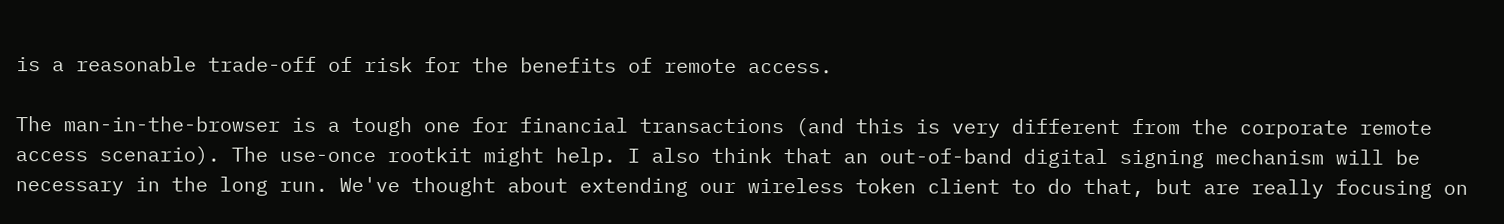is a reasonable trade-off of risk for the benefits of remote access.

The man-in-the-browser is a tough one for financial transactions (and this is very different from the corporate remote access scenario). The use-once rootkit might help. I also think that an out-of-band digital signing mechanism will be necessary in the long run. We've thought about extending our wireless token client to do that, but are really focusing on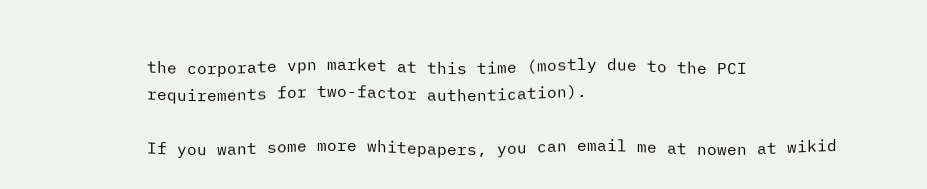the corporate vpn market at this time (mostly due to the PCI requirements for two-factor authentication).

If you want some more whitepapers, you can email me at nowen at wikid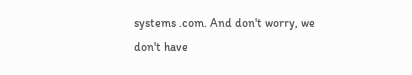systems .com. And don't worry, we don't have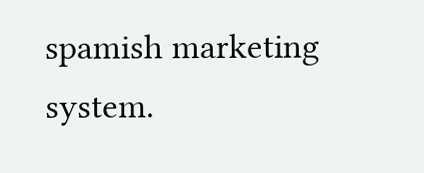spamish marketing system.